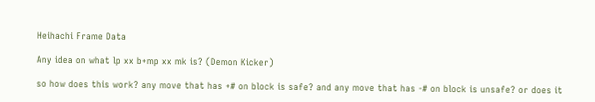Heihachi Frame Data

Any idea on what lp xx b+mp xx mk is? (Demon Kicker)

so how does this work? any move that has +# on block is safe? and any move that has -# on block is unsafe? or does it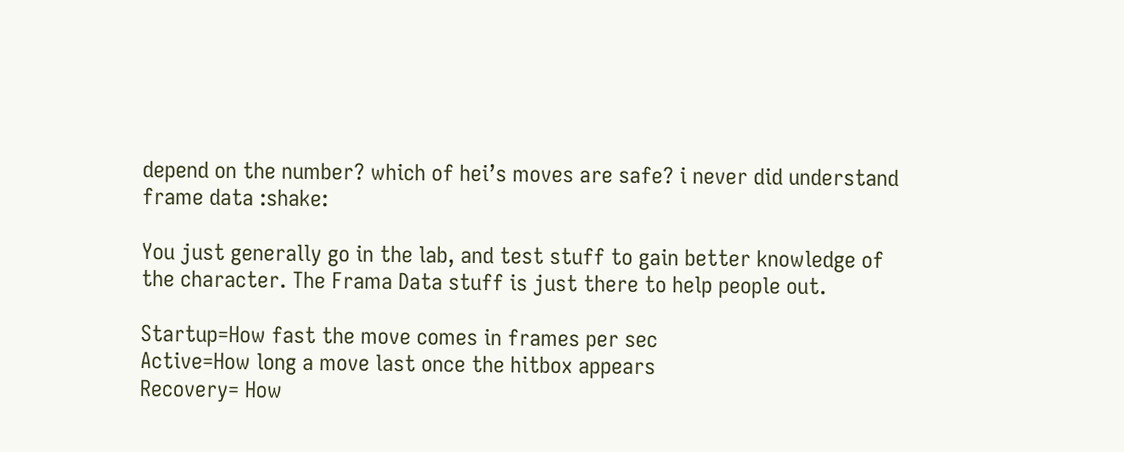depend on the number? which of hei’s moves are safe? i never did understand frame data :shake:

You just generally go in the lab, and test stuff to gain better knowledge of the character. The Frama Data stuff is just there to help people out.

Startup=How fast the move comes in frames per sec
Active=How long a move last once the hitbox appears
Recovery= How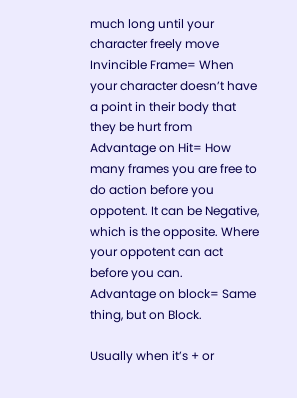much long until your character freely move
Invincible Frame= When your character doesn’t have a point in their body that they be hurt from
Advantage on Hit= How many frames you are free to do action before you oppotent. It can be Negative, which is the opposite. Where your oppotent can act before you can.
Advantage on block= Same thing, but on Block.

Usually when it’s + or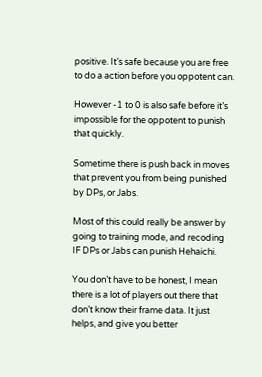positive. It’s safe because you are free to do a action before you oppotent can.

However -1 to 0 is also safe before it’s impossible for the oppotent to punish that quickly.

Sometime there is push back in moves that prevent you from being punished by DPs, or Jabs.

Most of this could really be answer by going to training mode, and recoding IF DPs or Jabs can punish Hehaichi.

You don’t have to be honest, I mean there is a lot of players out there that don’t know their frame data. It just helps, and give you better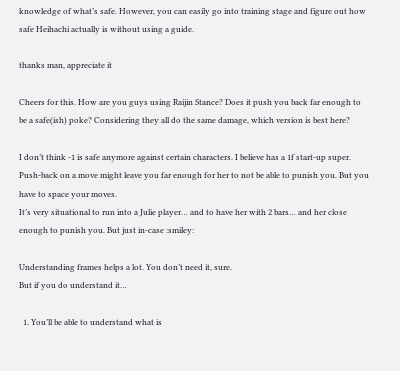knowledge of what’s safe. However, you can easily go into training stage and figure out how safe Heihachi actually is without using a guide.

thanks man, appreciate it

Cheers for this. How are you guys using Raijin Stance? Does it push you back far enough to be a safe(ish) poke? Considering they all do the same damage, which version is best here?

I don’t think -1 is safe anymore against certain characters. I believe has a 1f start-up super.
Push-back on a move might leave you far enough for her to not be able to punish you. But you have to space your moves.
It’s very situational to run into a Julie player… and to have her with 2 bars… and her close enough to punish you. But just in-case :smiley:

Understanding frames helps a lot. You don’t need it, sure.
But if you do understand it…

  1. You’ll be able to understand what is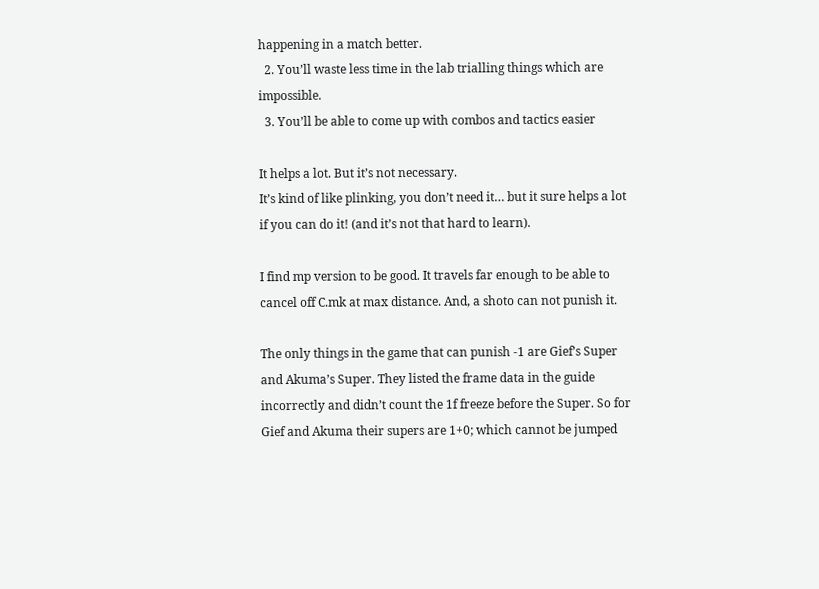happening in a match better.
  2. You’ll waste less time in the lab trialling things which are impossible.
  3. You’ll be able to come up with combos and tactics easier

It helps a lot. But it’s not necessary.
It’s kind of like plinking, you don’t need it… but it sure helps a lot if you can do it! (and it’s not that hard to learn).

I find mp version to be good. It travels far enough to be able to cancel off C.mk at max distance. And, a shoto can not punish it.

The only things in the game that can punish -1 are Gief’s Super and Akuma’s Super. They listed the frame data in the guide incorrectly and didn’t count the 1f freeze before the Super. So for Gief and Akuma their supers are 1+0; which cannot be jumped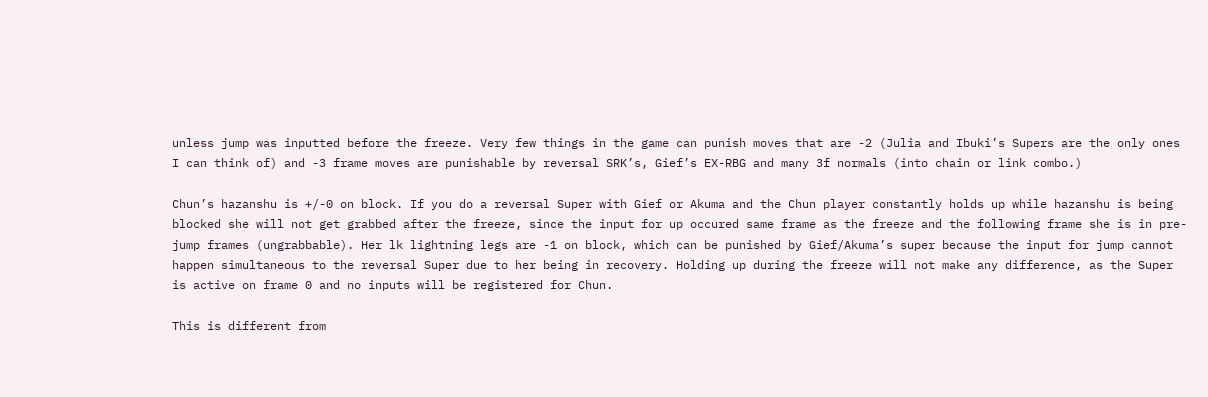unless jump was inputted before the freeze. Very few things in the game can punish moves that are -2 (Julia and Ibuki’s Supers are the only ones I can think of) and -3 frame moves are punishable by reversal SRK’s, Gief’s EX-RBG and many 3f normals (into chain or link combo.)

Chun’s hazanshu is +/-0 on block. If you do a reversal Super with Gief or Akuma and the Chun player constantly holds up while hazanshu is being blocked she will not get grabbed after the freeze, since the input for up occured same frame as the freeze and the following frame she is in pre-jump frames (ungrabbable). Her lk lightning legs are -1 on block, which can be punished by Gief/Akuma’s super because the input for jump cannot happen simultaneous to the reversal Super due to her being in recovery. Holding up during the freeze will not make any difference, as the Super is active on frame 0 and no inputs will be registered for Chun.

This is different from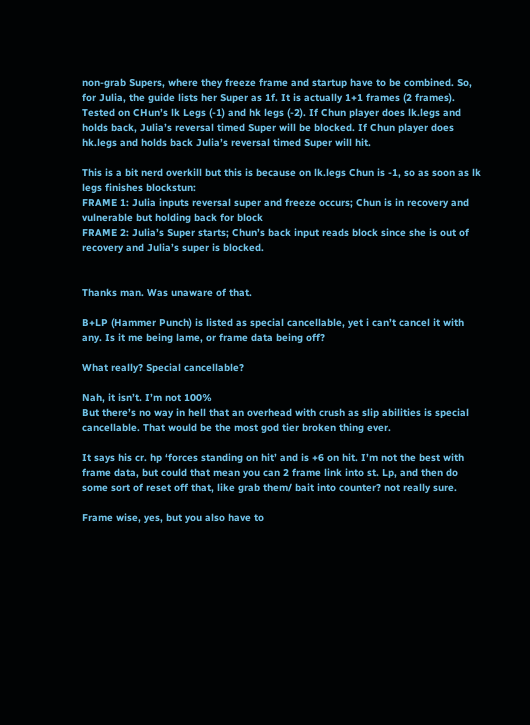non-grab Supers, where they freeze frame and startup have to be combined. So, for Julia, the guide lists her Super as 1f. It is actually 1+1 frames (2 frames). Tested on CHun’s lk Legs (-1) and hk legs (-2). If Chun player does lk.legs and holds back, Julia’s reversal timed Super will be blocked. If Chun player does hk.legs and holds back Julia’s reversal timed Super will hit.

This is a bit nerd overkill but this is because on lk.legs Chun is -1, so as soon as lk legs finishes blockstun:
FRAME 1: Julia inputs reversal super and freeze occurs; Chun is in recovery and vulnerable but holding back for block
FRAME 2: Julia’s Super starts; Chun’s back input reads block since she is out of recovery and Julia’s super is blocked.


Thanks man. Was unaware of that.

B+LP (Hammer Punch) is listed as special cancellable, yet i can’t cancel it with any. Is it me being lame, or frame data being off?

What really? Special cancellable?

Nah, it isn’t. I’m not 100%
But there’s no way in hell that an overhead with crush as slip abilities is special cancellable. That would be the most god tier broken thing ever.

It says his cr. hp ‘forces standing on hit’ and is +6 on hit. I’m not the best with frame data, but could that mean you can 2 frame link into st. Lp, and then do some sort of reset off that, like grab them/ bait into counter? not really sure.

Frame wise, yes, but you also have to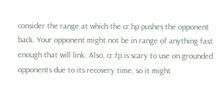consider the range at which the cr.hp pushes the opponent back. Your opponent might not be in range of anything fast enough that will link. Also, cr.fp is scary to use on grounded opponents due to its recovery time, so it might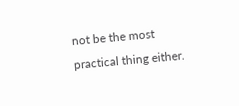not be the most practical thing either.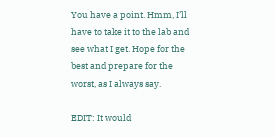You have a point. Hmm, I’ll have to take it to the lab and see what I get. Hope for the best and prepare for the worst, as I always say.

EDIT: It would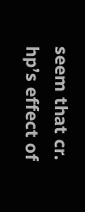seem that cr. hp’s effect of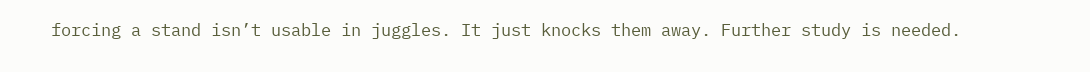forcing a stand isn’t usable in juggles. It just knocks them away. Further study is needed.